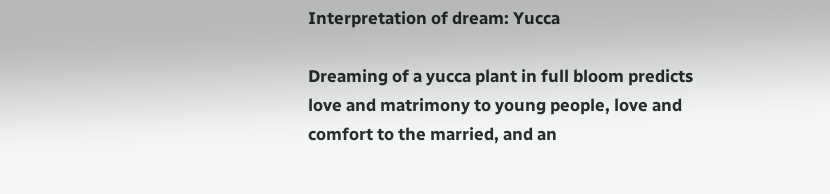Interpretation of dream: Yucca

Dreaming of a yucca plant in full bloom predicts love and matrimony to young people, love and comfort to the married, and an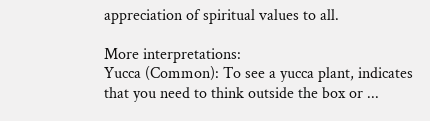appreciation of spiritual values to all.

More interpretations:
Yucca (Common): To see a yucca plant, indicates that you need to think outside the box or ...